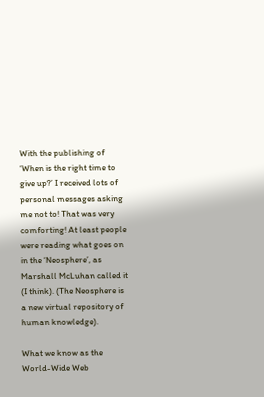With the publishing of ‘When is the right time to give up?’ I received lots of personal messages asking me not to! That was very comforting! At least people were reading what goes on in the ‘Neosphere’, as Marshall McLuhan called it (I think). (The Neosphere is a new virtual repository of human knowledge).

What we know as the World-Wide Web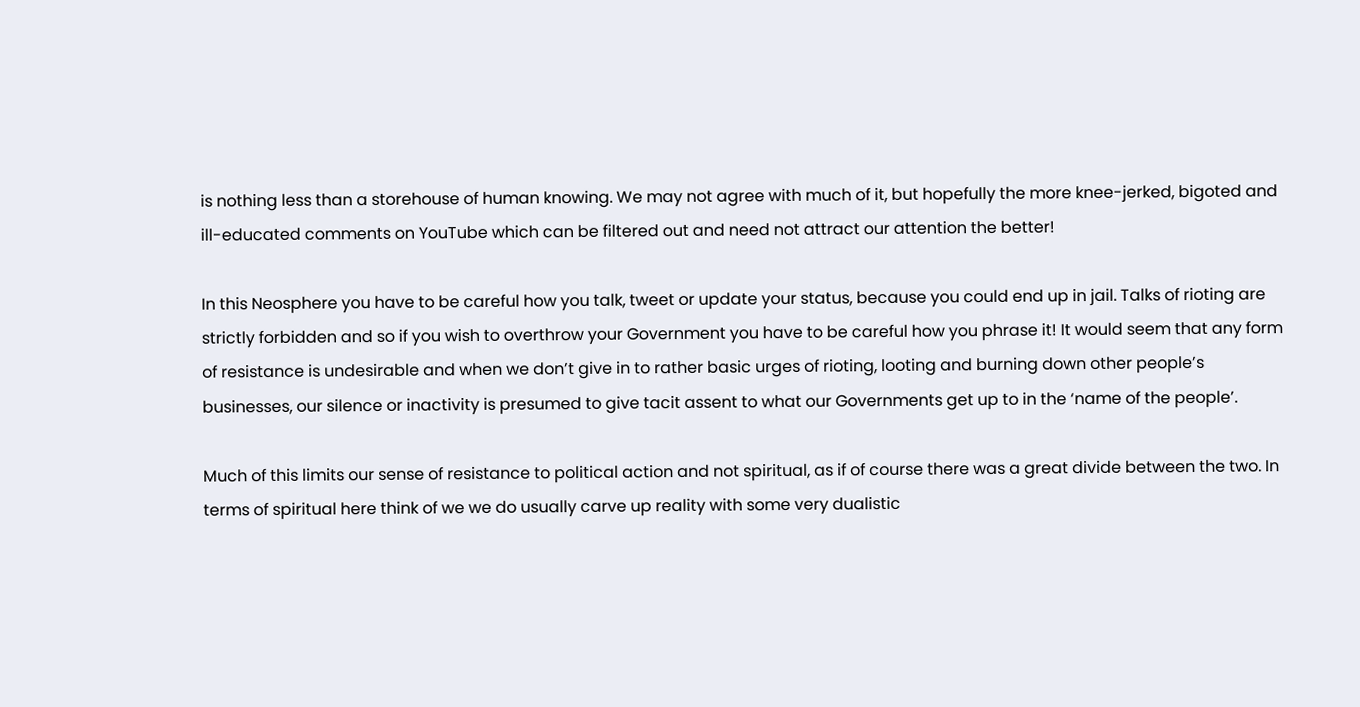is nothing less than a storehouse of human knowing. We may not agree with much of it, but hopefully the more knee-jerked, bigoted and ill-educated comments on YouTube which can be filtered out and need not attract our attention the better!

In this Neosphere you have to be careful how you talk, tweet or update your status, because you could end up in jail. Talks of rioting are strictly forbidden and so if you wish to overthrow your Government you have to be careful how you phrase it! It would seem that any form of resistance is undesirable and when we don’t give in to rather basic urges of rioting, looting and burning down other people’s businesses, our silence or inactivity is presumed to give tacit assent to what our Governments get up to in the ‘name of the people’.

Much of this limits our sense of resistance to political action and not spiritual, as if of course there was a great divide between the two. In terms of spiritual here think of we we do usually carve up reality with some very dualistic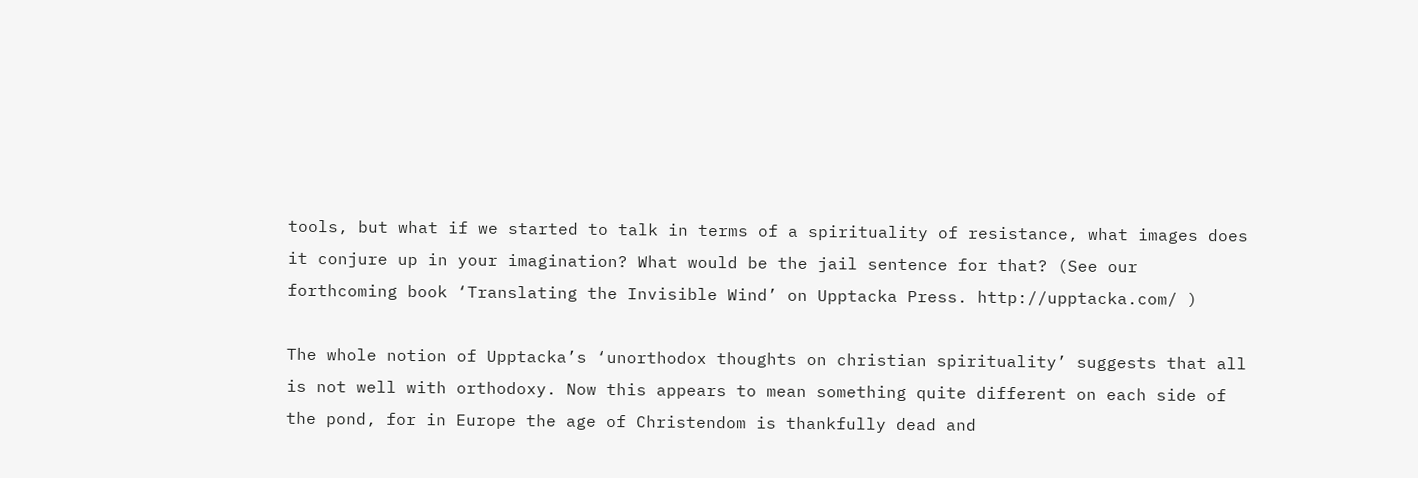tools, but what if we started to talk in terms of a spirituality of resistance, what images does it conjure up in your imagination? What would be the jail sentence for that? (See our forthcoming book ‘Translating the Invisible Wind’ on Upptacka Press. http://upptacka.com/ )

The whole notion of Upptacka’s ‘unorthodox thoughts on christian spirituality’ suggests that all is not well with orthodoxy. Now this appears to mean something quite different on each side of the pond, for in Europe the age of Christendom is thankfully dead and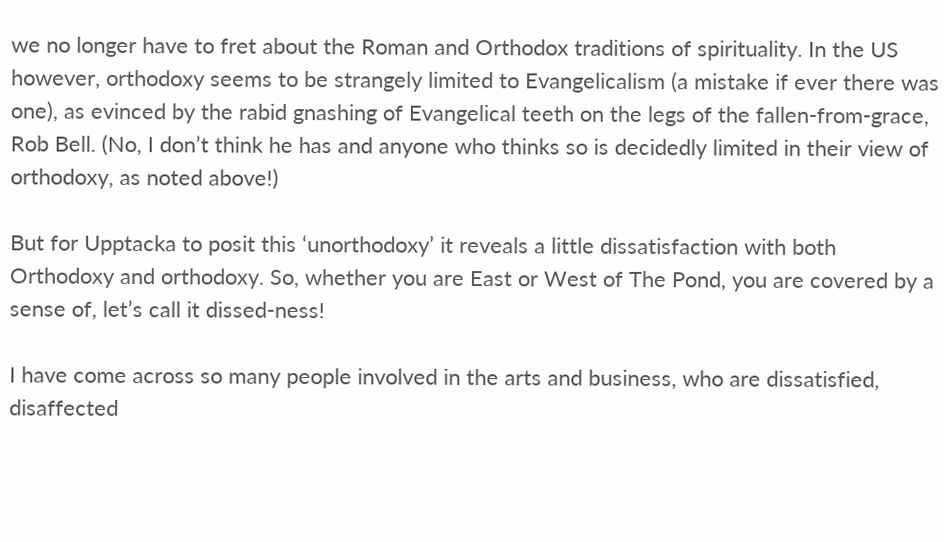we no longer have to fret about the Roman and Orthodox traditions of spirituality. In the US however, orthodoxy seems to be strangely limited to Evangelicalism (a mistake if ever there was one), as evinced by the rabid gnashing of Evangelical teeth on the legs of the fallen-from-grace, Rob Bell. (No, I don’t think he has and anyone who thinks so is decidedly limited in their view of orthodoxy, as noted above!)

But for Upptacka to posit this ‘unorthodoxy’ it reveals a little dissatisfaction with both Orthodoxy and orthodoxy. So, whether you are East or West of The Pond, you are covered by a sense of, let’s call it dissed-ness!

I have come across so many people involved in the arts and business, who are dissatisfied, disaffected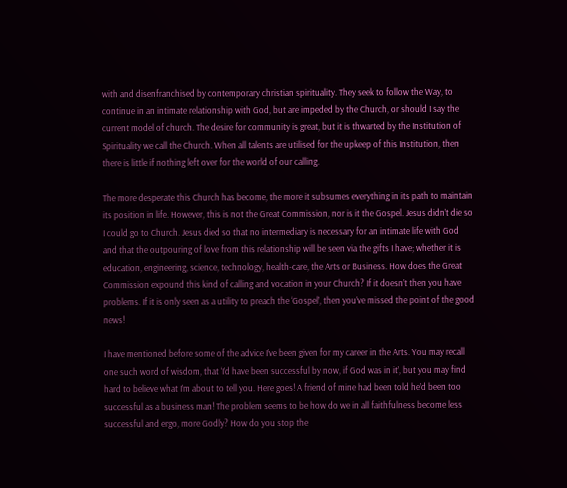with and disenfranchised by contemporary christian spirituality. They seek to follow the Way, to continue in an intimate relationship with God, but are impeded by the Church, or should I say the current model of church. The desire for community is great, but it is thwarted by the Institution of Spirituality we call the Church. When all talents are utilised for the upkeep of this Institution, then there is little if nothing left over for the world of our calling.

The more desperate this Church has become, the more it subsumes everything in its path to maintain its position in life. However, this is not the Great Commission, nor is it the Gospel. Jesus didn’t die so I could go to Church. Jesus died so that no intermediary is necessary for an intimate life with God and that the outpouring of love from this relationship will be seen via the gifts I have; whether it is education, engineering, science, technology, health-care, the Arts or Business. How does the Great Commission expound this kind of calling and vocation in your Church? If it doesn’t then you have problems. If it is only seen as a utility to preach the ‘Gospel’, then you’ve missed the point of the good news!

I have mentioned before some of the advice I’ve been given for my career in the Arts. You may recall one such word of wisdom, that ‘I’d have been successful by now, if God was in it’, but you may find hard to believe what I’m about to tell you. Here goes! A friend of mine had been told he’d been too successful as a business man! The problem seems to be how do we in all faithfulness become less successful and ergo, more Godly? How do you stop the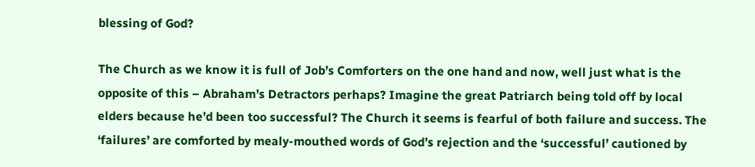blessing of God?

The Church as we know it is full of Job’s Comforters on the one hand and now, well just what is the opposite of this – Abraham’s Detractors perhaps? Imagine the great Patriarch being told off by local elders because he’d been too successful? The Church it seems is fearful of both failure and success. The ‘failures’ are comforted by mealy-mouthed words of God’s rejection and the ‘successful’ cautioned by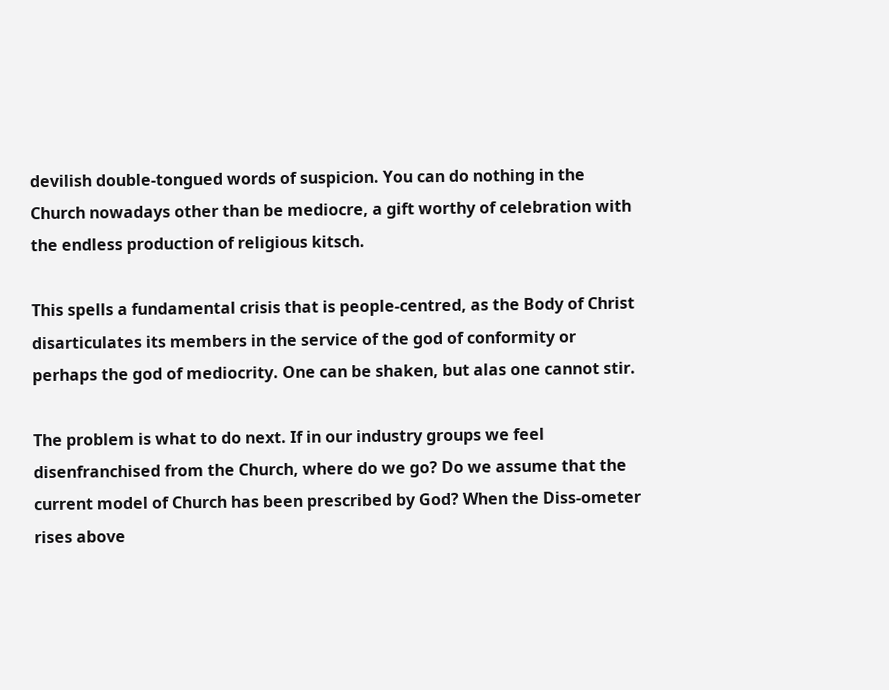devilish double-tongued words of suspicion. You can do nothing in the Church nowadays other than be mediocre, a gift worthy of celebration with the endless production of religious kitsch.

This spells a fundamental crisis that is people-centred, as the Body of Christ disarticulates its members in the service of the god of conformity or perhaps the god of mediocrity. One can be shaken, but alas one cannot stir.

The problem is what to do next. If in our industry groups we feel disenfranchised from the Church, where do we go? Do we assume that the current model of Church has been prescribed by God? When the Diss-ometer rises above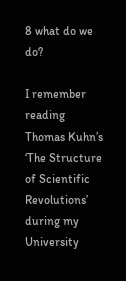8 what do we do?

I remember reading Thomas Kuhn’s ‘The Structure of Scientific Revolutions’ during my University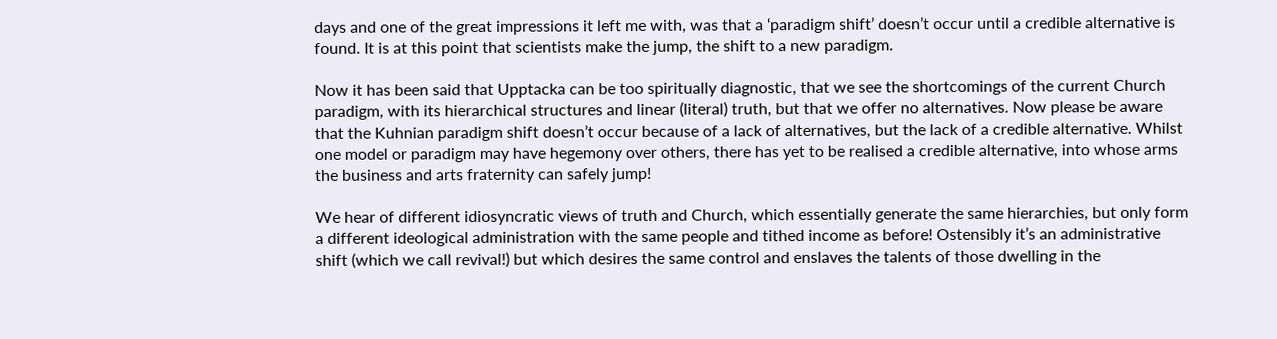days and one of the great impressions it left me with, was that a ‘paradigm shift’ doesn’t occur until a credible alternative is found. It is at this point that scientists make the jump, the shift to a new paradigm.

Now it has been said that Upptacka can be too spiritually diagnostic, that we see the shortcomings of the current Church paradigm, with its hierarchical structures and linear (literal) truth, but that we offer no alternatives. Now please be aware that the Kuhnian paradigm shift doesn’t occur because of a lack of alternatives, but the lack of a credible alternative. Whilst one model or paradigm may have hegemony over others, there has yet to be realised a credible alternative, into whose arms the business and arts fraternity can safely jump!

We hear of different idiosyncratic views of truth and Church, which essentially generate the same hierarchies, but only form a different ideological administration with the same people and tithed income as before! Ostensibly it’s an administrative shift (which we call revival!) but which desires the same control and enslaves the talents of those dwelling in the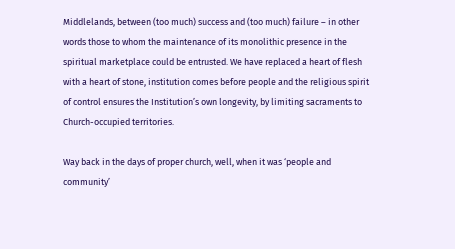Middlelands, between (too much) success and (too much) failure – in other words those to whom the maintenance of its monolithic presence in the spiritual marketplace could be entrusted. We have replaced a heart of flesh with a heart of stone, institution comes before people and the religious spirit of control ensures the Institution’s own longevity, by limiting sacraments to Church-occupied territories.

Way back in the days of proper church, well, when it was ‘people and community’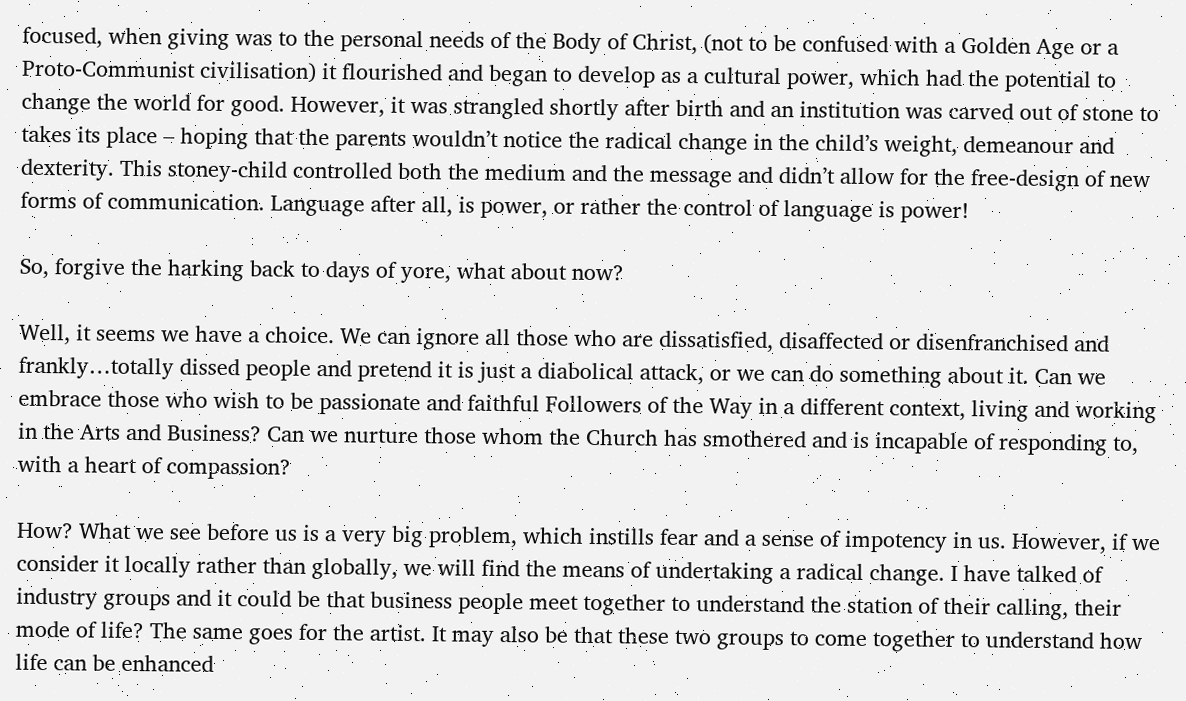focused, when giving was to the personal needs of the Body of Christ, (not to be confused with a Golden Age or a Proto-Communist civilisation) it flourished and began to develop as a cultural power, which had the potential to change the world for good. However, it was strangled shortly after birth and an institution was carved out of stone to takes its place – hoping that the parents wouldn’t notice the radical change in the child’s weight, demeanour and dexterity. This stoney-child controlled both the medium and the message and didn’t allow for the free-design of new forms of communication. Language after all, is power, or rather the control of language is power!

So, forgive the harking back to days of yore, what about now?

Well, it seems we have a choice. We can ignore all those who are dissatisfied, disaffected or disenfranchised and frankly…totally dissed people and pretend it is just a diabolical attack, or we can do something about it. Can we embrace those who wish to be passionate and faithful Followers of the Way in a different context, living and working in the Arts and Business? Can we nurture those whom the Church has smothered and is incapable of responding to, with a heart of compassion?

How? What we see before us is a very big problem, which instills fear and a sense of impotency in us. However, if we consider it locally rather than globally, we will find the means of undertaking a radical change. I have talked of industry groups and it could be that business people meet together to understand the station of their calling, their mode of life? The same goes for the artist. It may also be that these two groups to come together to understand how life can be enhanced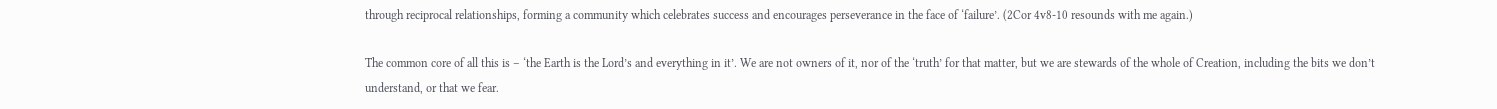through reciprocal relationships, forming a community which celebrates success and encourages perseverance in the face of ‘failure’. (2Cor 4v8-10 resounds with me again.)

The common core of all this is – ‘the Earth is the Lord’s and everything in it’. We are not owners of it, nor of the ‘truth’ for that matter, but we are stewards of the whole of Creation, including the bits we don’t understand, or that we fear.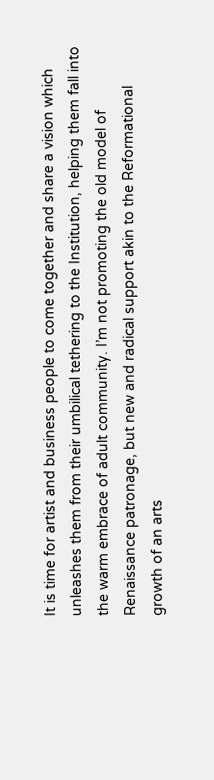It is time for artist and business people to come together and share a vision which unleashes them from their umbilical tethering to the Institution, helping them fall into the warm embrace of adult community. I’m not promoting the old model of Renaissance patronage, but new and radical support akin to the Reformational growth of an arts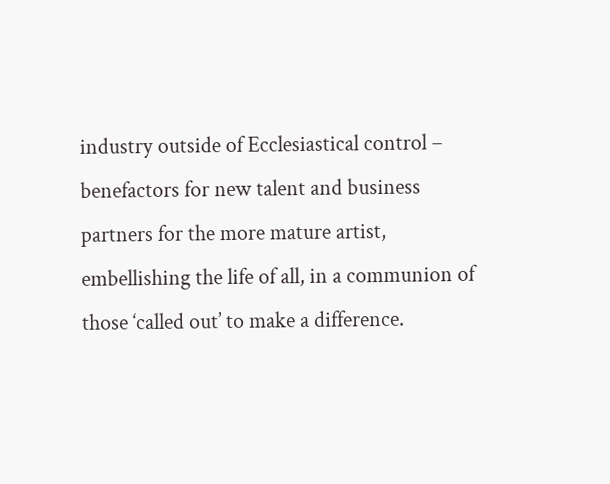industry outside of Ecclesiastical control – benefactors for new talent and business partners for the more mature artist, embellishing the life of all, in a communion of those ‘called out’ to make a difference.